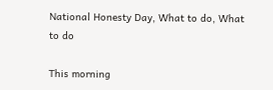National Honesty Day, What to do, What to do

This morning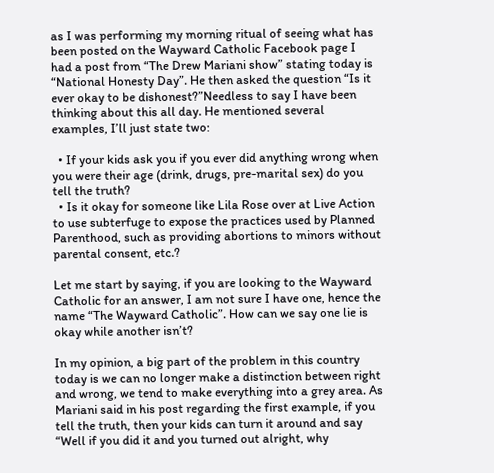as I was performing my morning ritual of seeing what has been posted on the Wayward Catholic Facebook page I had a post from “The Drew Mariani show” stating today is “National Honesty Day”. He then asked the question “Is it ever okay to be dishonest?”Needless to say I have been thinking about this all day. He mentioned several examples, I’ll just state two:

  • If your kids ask you if you ever did anything wrong when you were their age (drink, drugs, pre-marital sex) do you tell the truth?
  • Is it okay for someone like Lila Rose over at Live Action to use subterfuge to expose the practices used by Planned Parenthood, such as providing abortions to minors without parental consent, etc.?

Let me start by saying, if you are looking to the Wayward Catholic for an answer, I am not sure I have one, hence the name “The Wayward Catholic”. How can we say one lie is okay while another isn’t?

In my opinion, a big part of the problem in this country today is we can no longer make a distinction between right and wrong, we tend to make everything into a grey area. As Mariani said in his post regarding the first example, if you tell the truth, then your kids can turn it around and say “Well if you did it and you turned out alright, why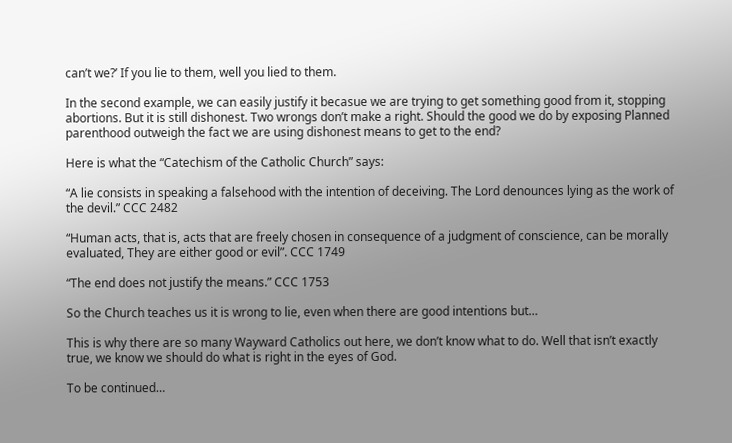can’t we?’ If you lie to them, well you lied to them.

In the second example, we can easily justify it becasue we are trying to get something good from it, stopping abortions. But it is still dishonest. Two wrongs don’t make a right. Should the good we do by exposing Planned parenthood outweigh the fact we are using dishonest means to get to the end?

Here is what the “Catechism of the Catholic Church” says:

“A lie consists in speaking a falsehood with the intention of deceiving. The Lord denounces lying as the work of the devil.” CCC 2482

“Human acts, that is, acts that are freely chosen in consequence of a judgment of conscience, can be morally evaluated, They are either good or evil”. CCC 1749

“The end does not justify the means.” CCC 1753

So the Church teaches us it is wrong to lie, even when there are good intentions but…

This is why there are so many Wayward Catholics out here, we don’t know what to do. Well that isn’t exactly true, we know we should do what is right in the eyes of God.

To be continued…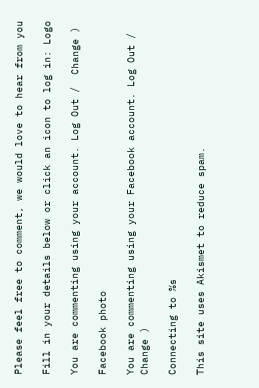Please feel free to comment, we would love to hear from you

Fill in your details below or click an icon to log in: Logo

You are commenting using your account. Log Out /  Change )

Facebook photo

You are commenting using your Facebook account. Log Out /  Change )

Connecting to %s

This site uses Akismet to reduce spam.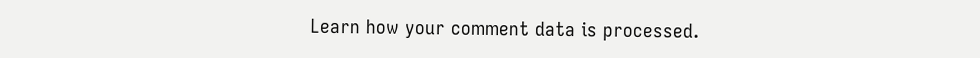Learn how your comment data is processed.